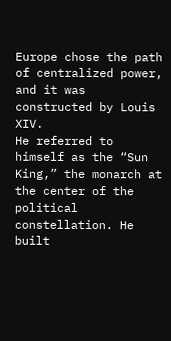Europe chose the path of centralized power, and it was constructed by Louis XIV.
He referred to himself as the “Sun King,” the monarch at the center of the political constellation. He built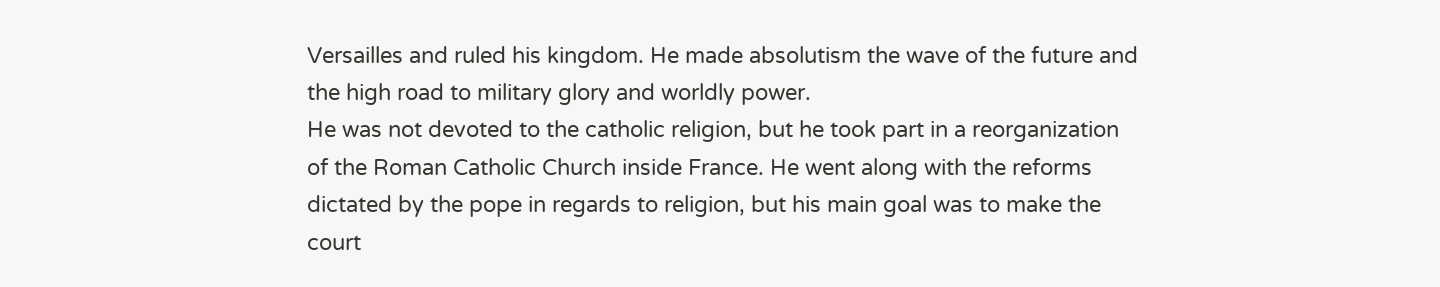Versailles and ruled his kingdom. He made absolutism the wave of the future and the high road to military glory and worldly power.
He was not devoted to the catholic religion, but he took part in a reorganization of the Roman Catholic Church inside France. He went along with the reforms dictated by the pope in regards to religion, but his main goal was to make the court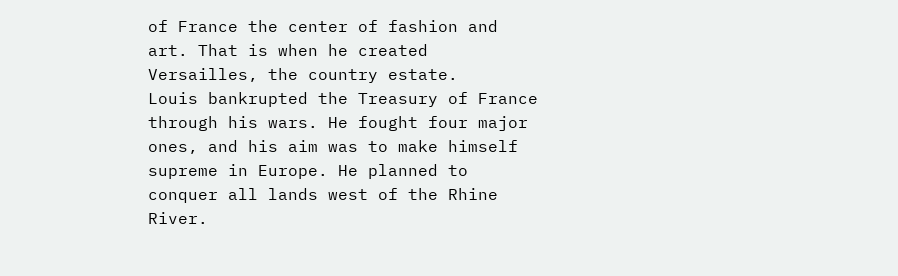of France the center of fashion and art. That is when he created Versailles, the country estate.
Louis bankrupted the Treasury of France through his wars. He fought four major ones, and his aim was to make himself supreme in Europe. He planned to conquer all lands west of the Rhine River.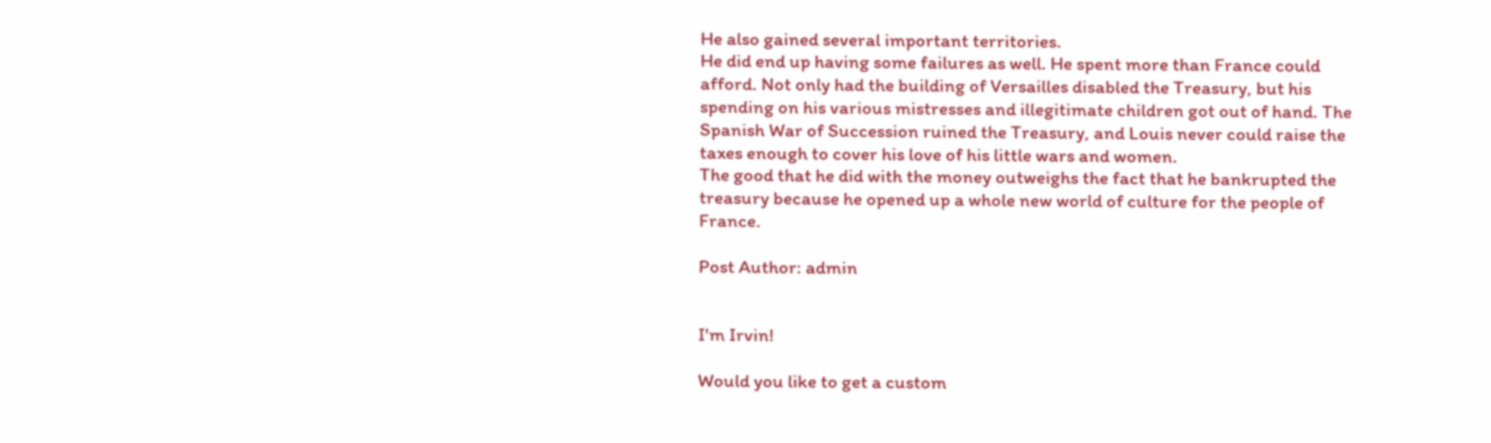He also gained several important territories.
He did end up having some failures as well. He spent more than France could afford. Not only had the building of Versailles disabled the Treasury, but his spending on his various mistresses and illegitimate children got out of hand. The Spanish War of Succession ruined the Treasury, and Louis never could raise the taxes enough to cover his love of his little wars and women.
The good that he did with the money outweighs the fact that he bankrupted the treasury because he opened up a whole new world of culture for the people of France.

Post Author: admin


I'm Irvin!

Would you like to get a custom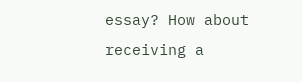essay? How about receiving a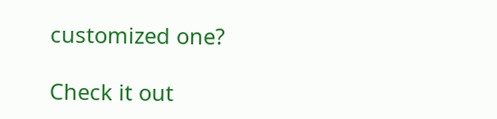customized one?

Check it out